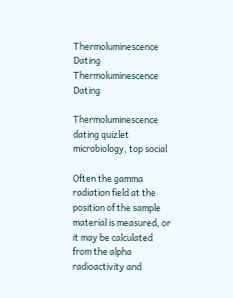Thermoluminescence Dating Thermoluminescence Dating

Thermoluminescence dating quizlet microbiology, top social

Often the gamma radiation field at the position of the sample material is measured, or it may be calculated from the alpha radioactivity and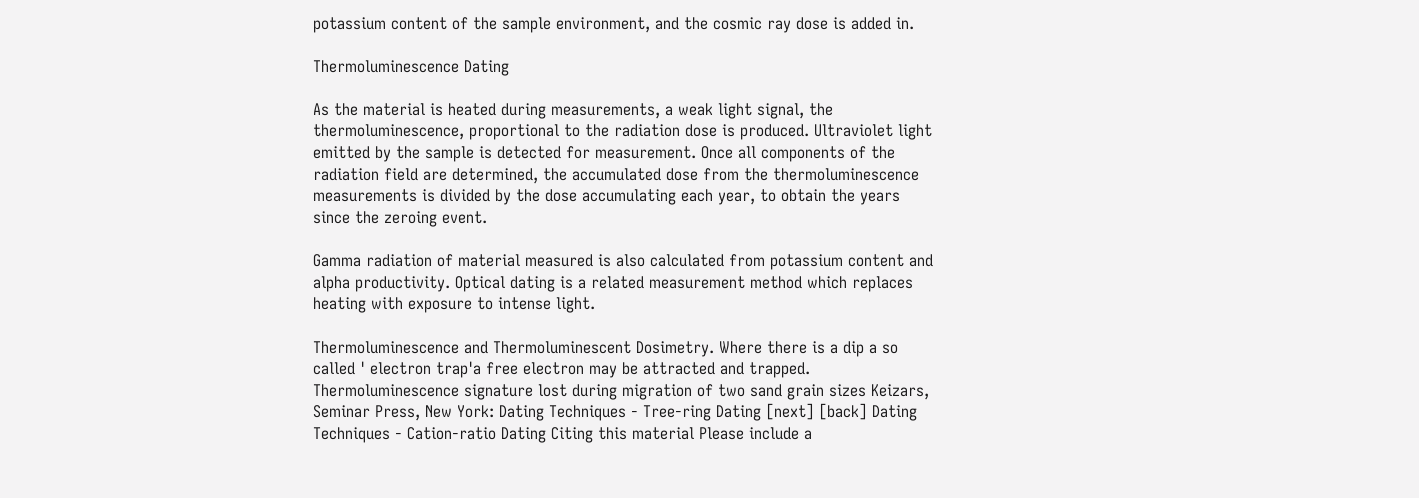potassium content of the sample environment, and the cosmic ray dose is added in.

Thermoluminescence Dating

As the material is heated during measurements, a weak light signal, the thermoluminescence, proportional to the radiation dose is produced. Ultraviolet light emitted by the sample is detected for measurement. Once all components of the radiation field are determined, the accumulated dose from the thermoluminescence measurements is divided by the dose accumulating each year, to obtain the years since the zeroing event.

Gamma radiation of material measured is also calculated from potassium content and alpha productivity. Optical dating is a related measurement method which replaces heating with exposure to intense light.

Thermoluminescence and Thermoluminescent Dosimetry. Where there is a dip a so called ' electron trap'a free electron may be attracted and trapped. Thermoluminescence signature lost during migration of two sand grain sizes Keizars, Seminar Press, New York: Dating Techniques - Tree-ring Dating [next] [back] Dating Techniques - Cation-ratio Dating Citing this material Please include a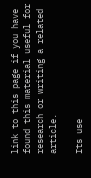link to this page if you have found this material useful for research or writing a related article.

Its use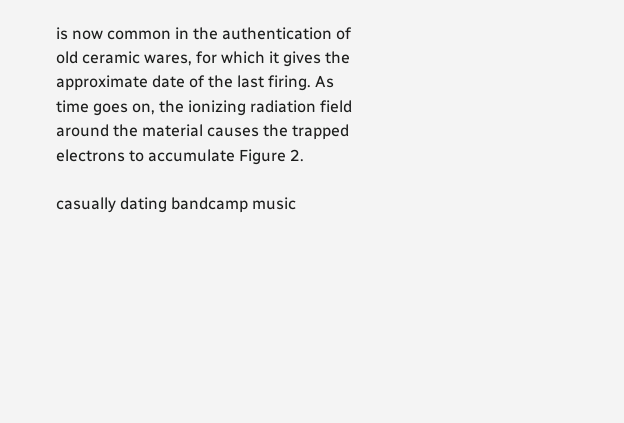is now common in the authentication of old ceramic wares, for which it gives the approximate date of the last firing. As time goes on, the ionizing radiation field around the material causes the trapped electrons to accumulate Figure 2.

casually dating bandcamp music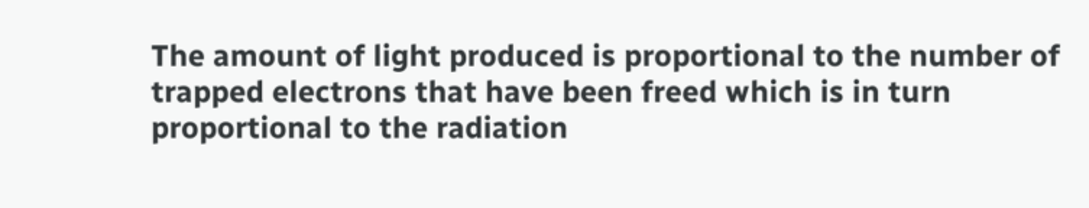The amount of light produced is proportional to the number of trapped electrons that have been freed which is in turn proportional to the radiation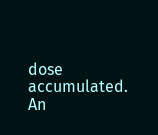dose accumulated. An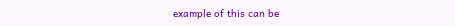example of this can be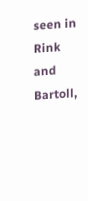seen in Rink and Bartoll,